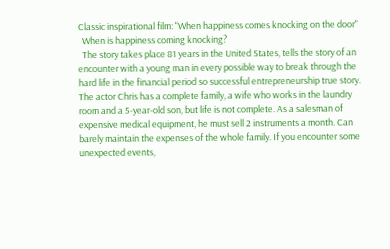Classic inspirational film: "When happiness comes knocking on the door"
  When is happiness coming knocking?
  The story takes place 81 years in the United States, tells the story of an encounter with a young man in every possible way to break through the hard life in the financial period so successful entrepreneurship true story. The actor Chris has a complete family, a wife who works in the laundry room and a 5-year-old son, but life is not complete. As a salesman of expensive medical equipment, he must sell 2 instruments a month. Can barely maintain the expenses of the whole family. If you encounter some unexpected events,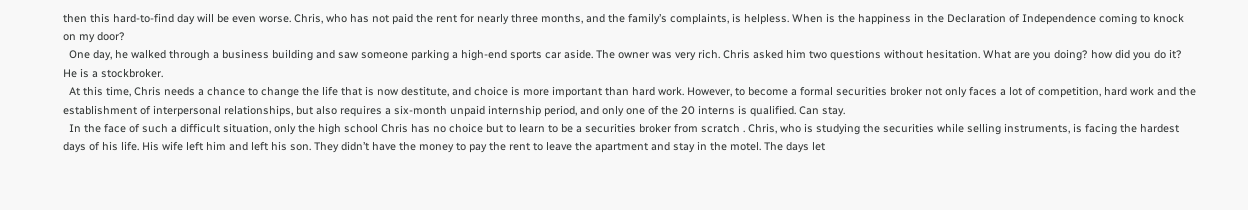then this hard-to-find day will be even worse. Chris, who has not paid the rent for nearly three months, and the family’s complaints, is helpless. When is the happiness in the Declaration of Independence coming to knock on my door?
  One day, he walked through a business building and saw someone parking a high-end sports car aside. The owner was very rich. Chris asked him two questions without hesitation. What are you doing? how did you do it? He is a stockbroker.
  At this time, Chris needs a chance to change the life that is now destitute, and choice is more important than hard work. However, to become a formal securities broker not only faces a lot of competition, hard work and the establishment of interpersonal relationships, but also requires a six-month unpaid internship period, and only one of the 20 interns is qualified. Can stay.
  In the face of such a difficult situation, only the high school Chris has no choice but to learn to be a securities broker from scratch . Chris, who is studying the securities while selling instruments, is facing the hardest days of his life. His wife left him and left his son. They didn’t have the money to pay the rent to leave the apartment and stay in the motel. The days let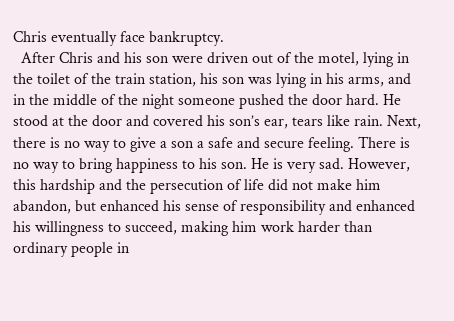Chris eventually face bankruptcy.
  After Chris and his son were driven out of the motel, lying in the toilet of the train station, his son was lying in his arms, and in the middle of the night someone pushed the door hard. He stood at the door and covered his son’s ear, tears like rain. Next, there is no way to give a son a safe and secure feeling. There is no way to bring happiness to his son. He is very sad. However, this hardship and the persecution of life did not make him abandon, but enhanced his sense of responsibility and enhanced his willingness to succeed, making him work harder than ordinary people in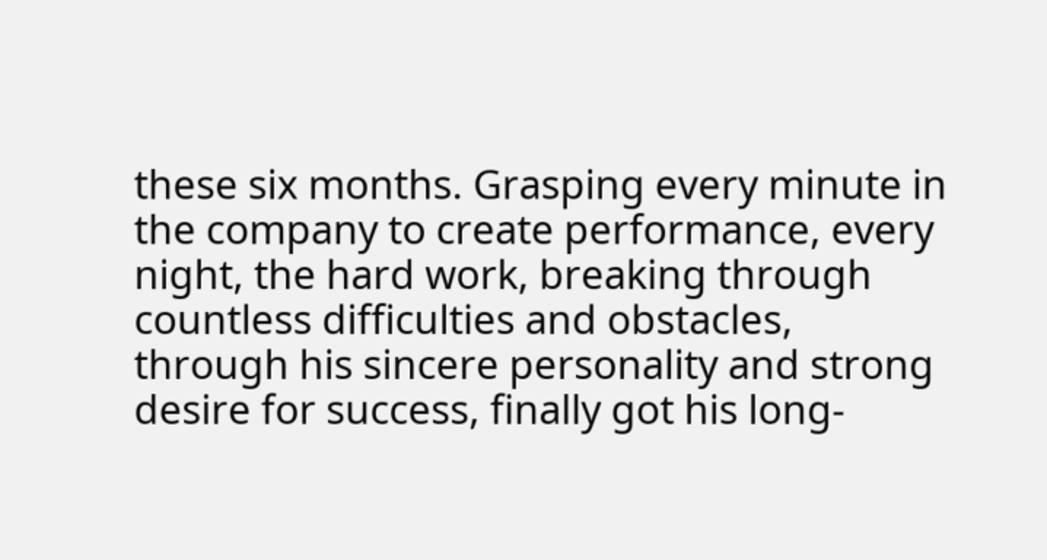these six months. Grasping every minute in the company to create performance, every night, the hard work, breaking through countless difficulties and obstacles, through his sincere personality and strong desire for success, finally got his long-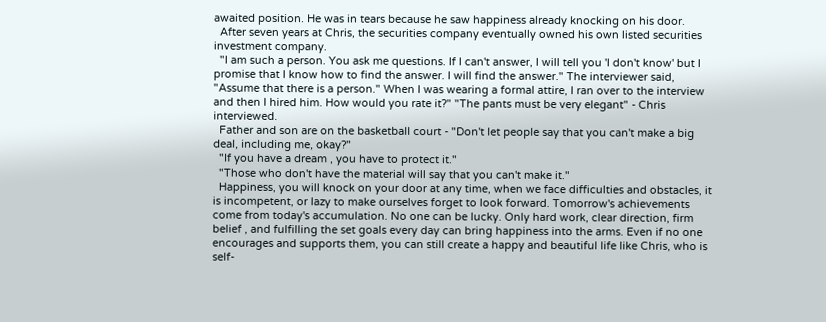awaited position. He was in tears because he saw happiness already knocking on his door.
  After seven years at Chris, the securities company eventually owned his own listed securities investment company.
  "I am such a person. You ask me questions. If I can't answer, I will tell you 'I don't know' but I promise that I know how to find the answer. I will find the answer." The interviewer said, "Assume that there is a person." When I was wearing a formal attire, I ran over to the interview and then I hired him. How would you rate it?" "The pants must be very elegant" - Chris interviewed.
  Father and son are on the basketball court - "Don't let people say that you can't make a big deal, including me, okay?"
  "If you have a dream , you have to protect it."
  "Those who don't have the material will say that you can't make it."
  Happiness, you will knock on your door at any time, when we face difficulties and obstacles, it is incompetent, or lazy to make ourselves forget to look forward. Tomorrow's achievements come from today's accumulation. No one can be lucky. Only hard work, clear direction, firm belief , and fulfilling the set goals every day can bring happiness into the arms. Even if no one encourages and supports them, you can still create a happy and beautiful life like Chris, who is self-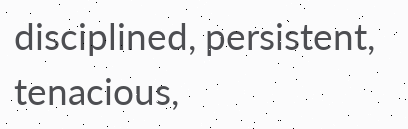disciplined, persistent, tenacious,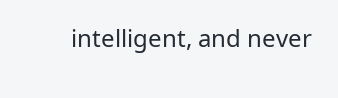intelligent, and never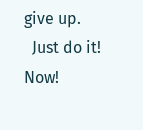give up.
  Just do it! Now!